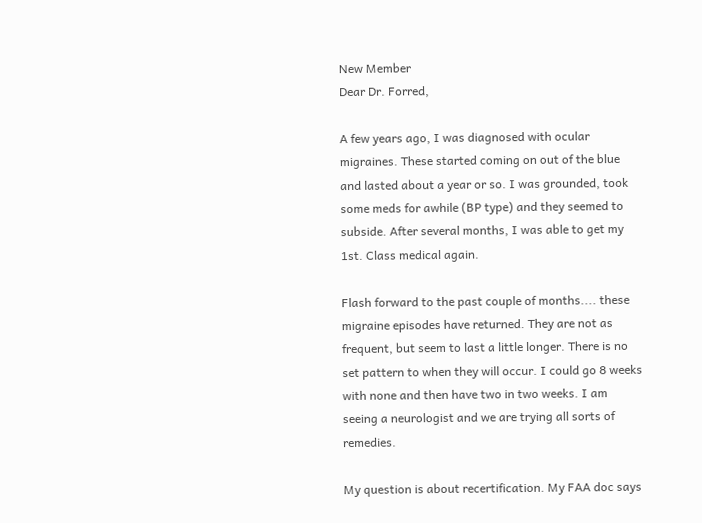New Member
Dear Dr. Forred,

A few years ago, I was diagnosed with ocular migraines. These started coming on out of the blue and lasted about a year or so. I was grounded, took some meds for awhile (BP type) and they seemed to subside. After several months, I was able to get my 1st. Class medical again.

Flash forward to the past couple of months.... these migraine episodes have returned. They are not as frequent, but seem to last a little longer. There is no set pattern to when they will occur. I could go 8 weeks with none and then have two in two weeks. I am seeing a neurologist and we are trying all sorts of remedies.

My question is about recertification. My FAA doc says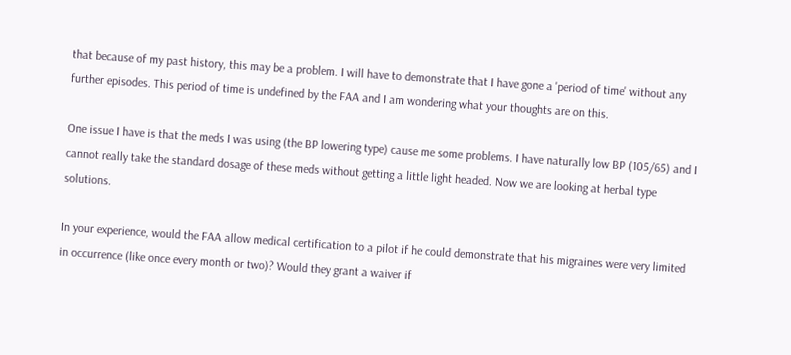that because of my past history, this may be a problem. I will have to demonstrate that I have gone a 'period of time' without any further episodes. This period of time is undefined by the FAA and I am wondering what your thoughts are on this.

One issue I have is that the meds I was using (the BP lowering type) cause me some problems. I have naturally low BP (105/65) and I cannot really take the standard dosage of these meds without getting a little light headed. Now we are looking at herbal type solutions.

In your experience, would the FAA allow medical certification to a pilot if he could demonstrate that his migraines were very limited in occurrence (like once every month or two)? Would they grant a waiver if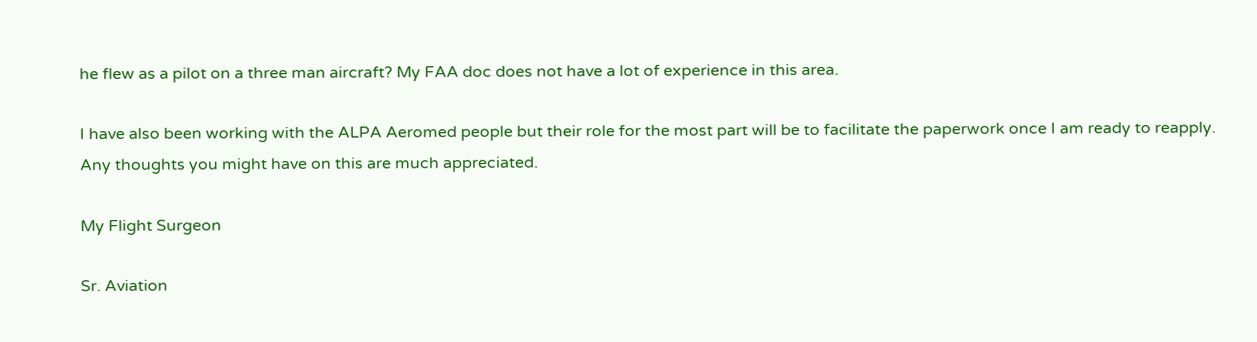he flew as a pilot on a three man aircraft? My FAA doc does not have a lot of experience in this area.

I have also been working with the ALPA Aeromed people but their role for the most part will be to facilitate the paperwork once I am ready to reapply.
Any thoughts you might have on this are much appreciated.

My Flight Surgeon

Sr. Aviation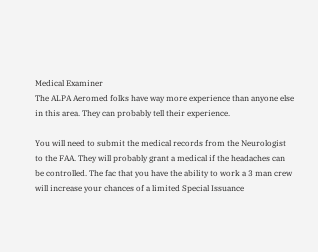Medical Examiner
The ALPA Aeromed folks have way more experience than anyone else in this area. They can probably tell their experience.

You will need to submit the medical records from the Neurologist to the FAA. They will probably grant a medical if the headaches can be controlled. The fac that you have the ability to work a 3 man crew will increase your chances of a limited Special Issuance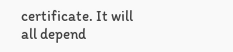certificate. It will all depend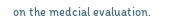on the medcial evaluation.